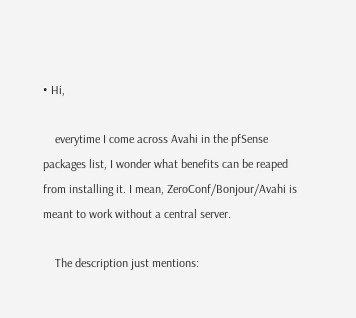• Hi,

    everytime I come across Avahi in the pfSense packages list, I wonder what benefits can be reaped from installing it. I mean, ZeroConf/Bonjour/Avahi is meant to work without a central server.

    The description just mentions: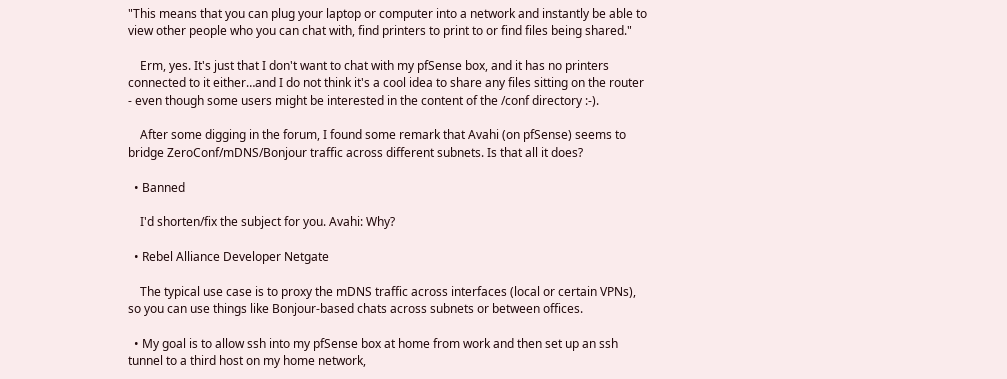"This means that you can plug your laptop or computer into a network and instantly be able to view other people who you can chat with, find printers to print to or find files being shared."

    Erm, yes. It's just that I don't want to chat with my pfSense box, and it has no printers connected to it either…and I do not think it's a cool idea to share any files sitting on the router - even though some users might be interested in the content of the /conf directory :-).

    After some digging in the forum, I found some remark that Avahi (on pfSense) seems to bridge ZeroConf/mDNS/Bonjour traffic across different subnets. Is that all it does?

  • Banned

    I'd shorten/fix the subject for you. Avahi: Why?

  • Rebel Alliance Developer Netgate

    The typical use case is to proxy the mDNS traffic across interfaces (local or certain VPNs), so you can use things like Bonjour-based chats across subnets or between offices.

  • My goal is to allow ssh into my pfSense box at home from work and then set up an ssh tunnel to a third host on my home network,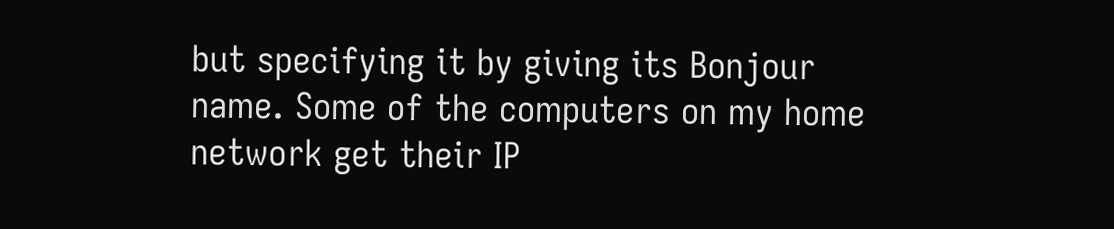but specifying it by giving its Bonjour name. Some of the computers on my home network get their IP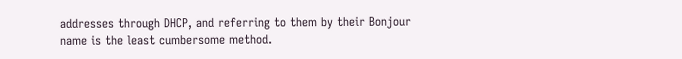addresses through DHCP, and referring to them by their Bonjour name is the least cumbersome method.